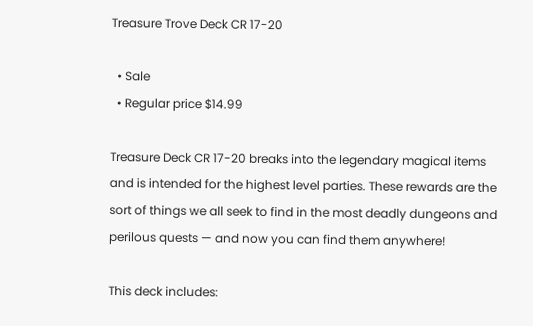Treasure Trove Deck CR 17-20

  • Sale
  • Regular price $14.99

Treasure Deck CR 17-20 breaks into the legendary magical items and is intended for the highest level parties. These rewards are the sort of things we all seek to find in the most deadly dungeons and perilous quests — and now you can find them anywhere!

This deck includes: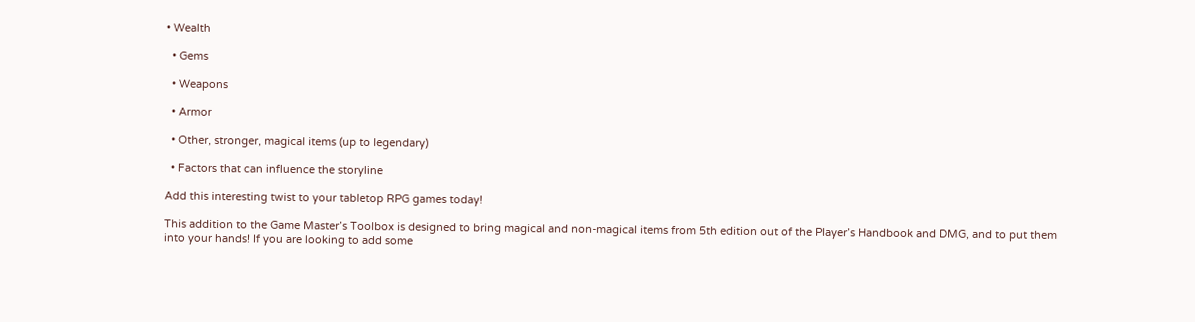• Wealth

  • Gems

  • Weapons

  • Armor

  • Other, stronger, magical items (up to legendary)

  • Factors that can influence the storyline

Add this interesting twist to your tabletop RPG games today!

This addition to the Game Master’s Toolbox is designed to bring magical and non-magical items from 5th edition out of the Player’s Handbook and DMG, and to put them into your hands! If you are looking to add some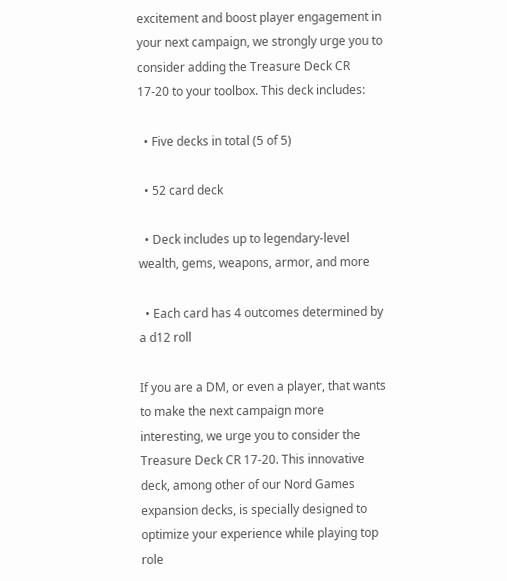excitement and boost player engagement in your next campaign, we strongly urge you to consider adding the Treasure Deck CR 17-20 to your toolbox. This deck includes:

  • Five decks in total (5 of 5)

  • 52 card deck

  • Deck includes up to legendary-level wealth, gems, weapons, armor, and more

  • Each card has 4 outcomes determined by a d12 roll

If you are a DM, or even a player, that wants to make the next campaign more interesting, we urge you to consider the Treasure Deck CR 17-20. This innovative deck, among other of our Nord Games expansion decks, is specially designed to optimize your experience while playing top role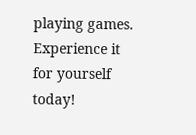playing games. Experience it for yourself today!